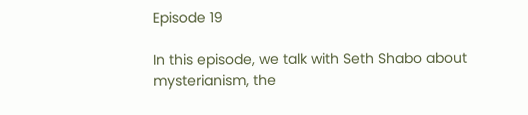Episode 19

In this episode, we talk with Seth Shabo about mysterianism, the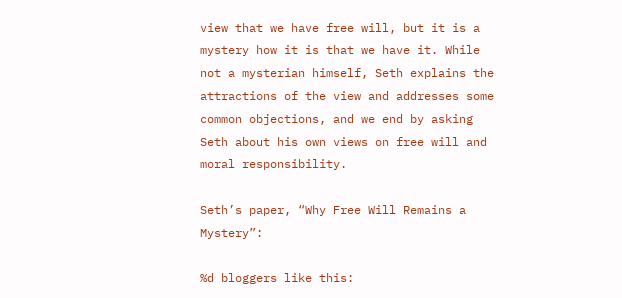view that we have free will, but it is a mystery how it is that we have it. While not a mysterian himself, Seth explains the attractions of the view and addresses some common objections, and we end by asking Seth about his own views on free will and moral responsibility.

Seth’s paper, “Why Free Will Remains a Mystery”:

%d bloggers like this: